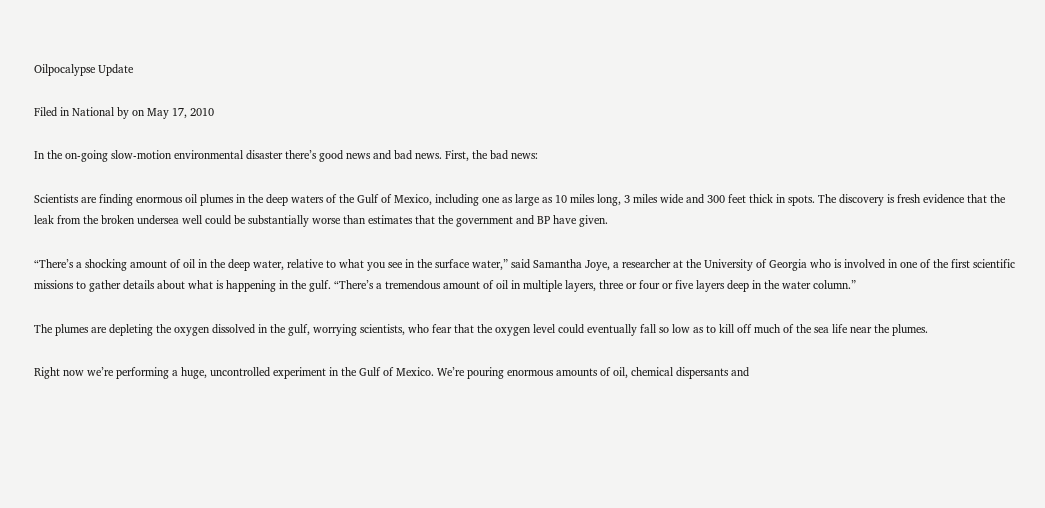Oilpocalypse Update

Filed in National by on May 17, 2010

In the on-going slow-motion environmental disaster there’s good news and bad news. First, the bad news:

Scientists are finding enormous oil plumes in the deep waters of the Gulf of Mexico, including one as large as 10 miles long, 3 miles wide and 300 feet thick in spots. The discovery is fresh evidence that the leak from the broken undersea well could be substantially worse than estimates that the government and BP have given.

“There’s a shocking amount of oil in the deep water, relative to what you see in the surface water,” said Samantha Joye, a researcher at the University of Georgia who is involved in one of the first scientific missions to gather details about what is happening in the gulf. “There’s a tremendous amount of oil in multiple layers, three or four or five layers deep in the water column.”

The plumes are depleting the oxygen dissolved in the gulf, worrying scientists, who fear that the oxygen level could eventually fall so low as to kill off much of the sea life near the plumes.

Right now we’re performing a huge, uncontrolled experiment in the Gulf of Mexico. We’re pouring enormous amounts of oil, chemical dispersants and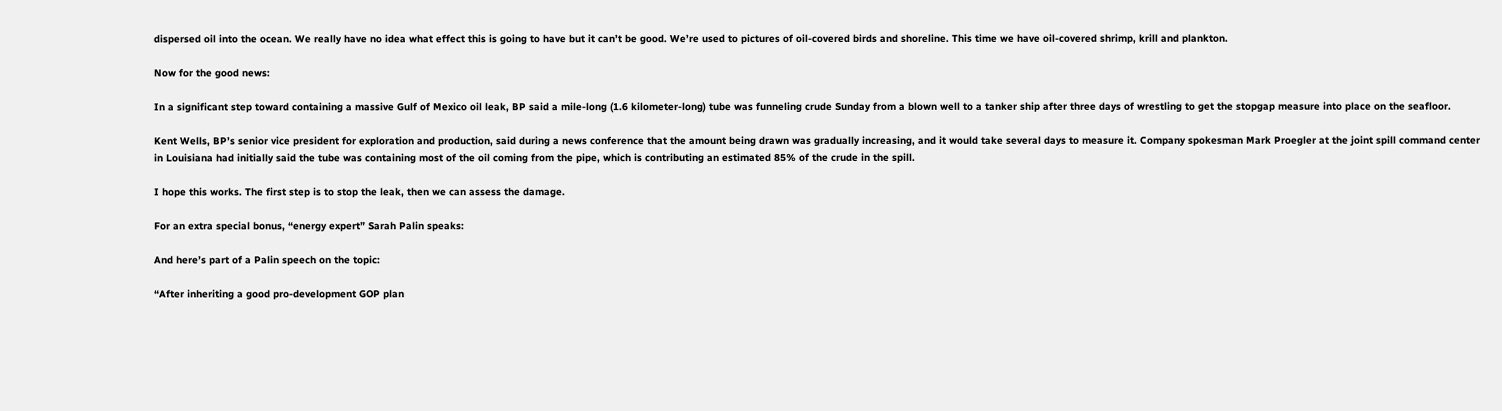dispersed oil into the ocean. We really have no idea what effect this is going to have but it can’t be good. We’re used to pictures of oil-covered birds and shoreline. This time we have oil-covered shrimp, krill and plankton.

Now for the good news:

In a significant step toward containing a massive Gulf of Mexico oil leak, BP said a mile-long (1.6 kilometer-long) tube was funneling crude Sunday from a blown well to a tanker ship after three days of wrestling to get the stopgap measure into place on the seafloor.

Kent Wells, BP’s senior vice president for exploration and production, said during a news conference that the amount being drawn was gradually increasing, and it would take several days to measure it. Company spokesman Mark Proegler at the joint spill command center in Louisiana had initially said the tube was containing most of the oil coming from the pipe, which is contributing an estimated 85% of the crude in the spill.

I hope this works. The first step is to stop the leak, then we can assess the damage.

For an extra special bonus, “energy expert” Sarah Palin speaks:

And here’s part of a Palin speech on the topic:

“After inheriting a good pro-development GOP plan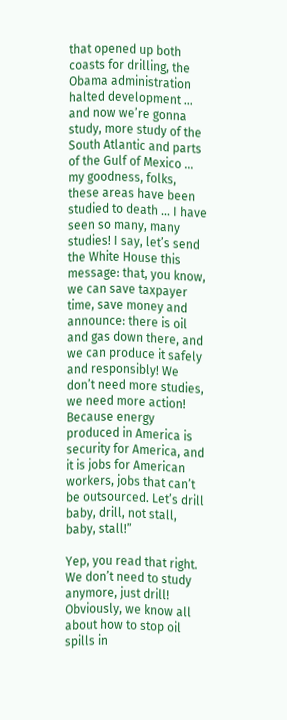that opened up both coasts for drilling, the Obama administration halted development … and now we’re gonna study, more study of the South Atlantic and parts of the Gulf of Mexico … my goodness, folks, these areas have been studied to death … I have seen so many, many studies! I say, let’s send the White House this message: that, you know, we can save taxpayer time, save money and announce: there is oil and gas down there, and we can produce it safely and responsibly! We don’t need more studies, we need more action! Because energy produced in America is security for America, and it is jobs for American workers, jobs that can’t be outsourced. Let’s drill baby, drill, not stall, baby, stall!”

Yep, you read that right. We don’t need to study anymore, just drill! Obviously, we know all about how to stop oil spills in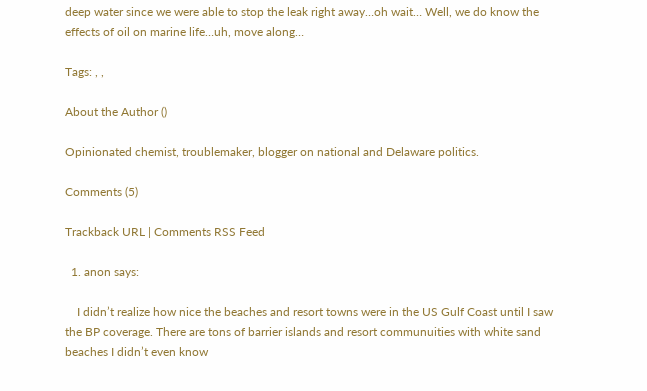deep water since we were able to stop the leak right away…oh wait… Well, we do know the effects of oil on marine life…uh, move along…

Tags: , ,

About the Author ()

Opinionated chemist, troublemaker, blogger on national and Delaware politics.

Comments (5)

Trackback URL | Comments RSS Feed

  1. anon says:

    I didn’t realize how nice the beaches and resort towns were in the US Gulf Coast until I saw the BP coverage. There are tons of barrier islands and resort communuities with white sand beaches I didn’t even know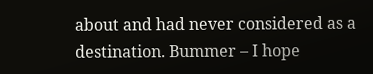about and had never considered as a destination. Bummer – I hope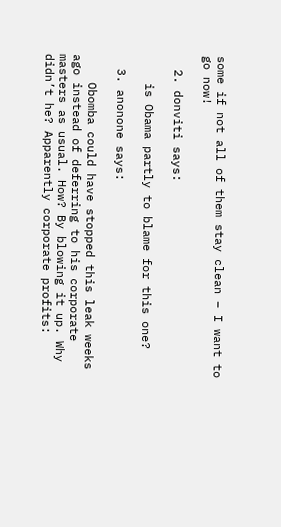some if not all of them stay clean – I want to go now!

  2. donviti says:

    is Obama partly to blame for this one?

  3. anonone says:

    Obomba could have stopped this leak weeks ago instead of deferring to his corporate masters as usual. How? By blowing it up. Why didn’t he? Apparently corporate profits: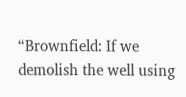“Brownfield: If we demolish the well using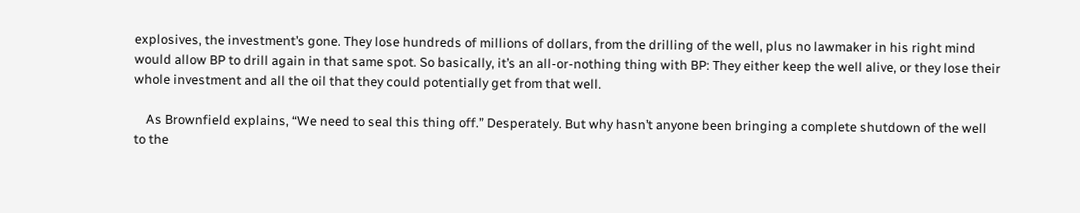explosives, the investment’s gone. They lose hundreds of millions of dollars, from the drilling of the well, plus no lawmaker in his right mind would allow BP to drill again in that same spot. So basically, it’s an all-or-nothing thing with BP: They either keep the well alive, or they lose their whole investment and all the oil that they could potentially get from that well.

    As Brownfield explains, “We need to seal this thing off.” Desperately. But why hasn’t anyone been bringing a complete shutdown of the well to the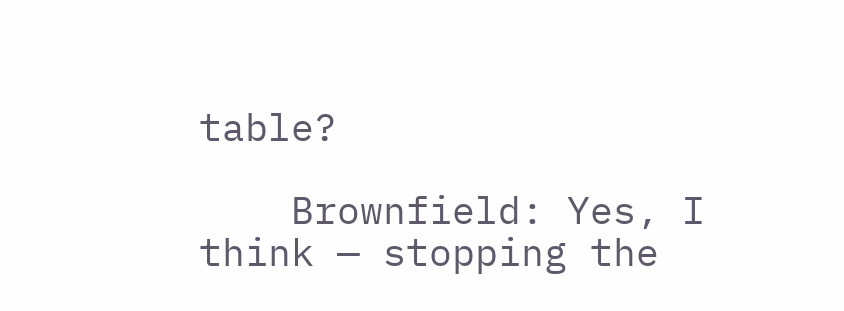table?

    Brownfield: Yes, I think — stopping the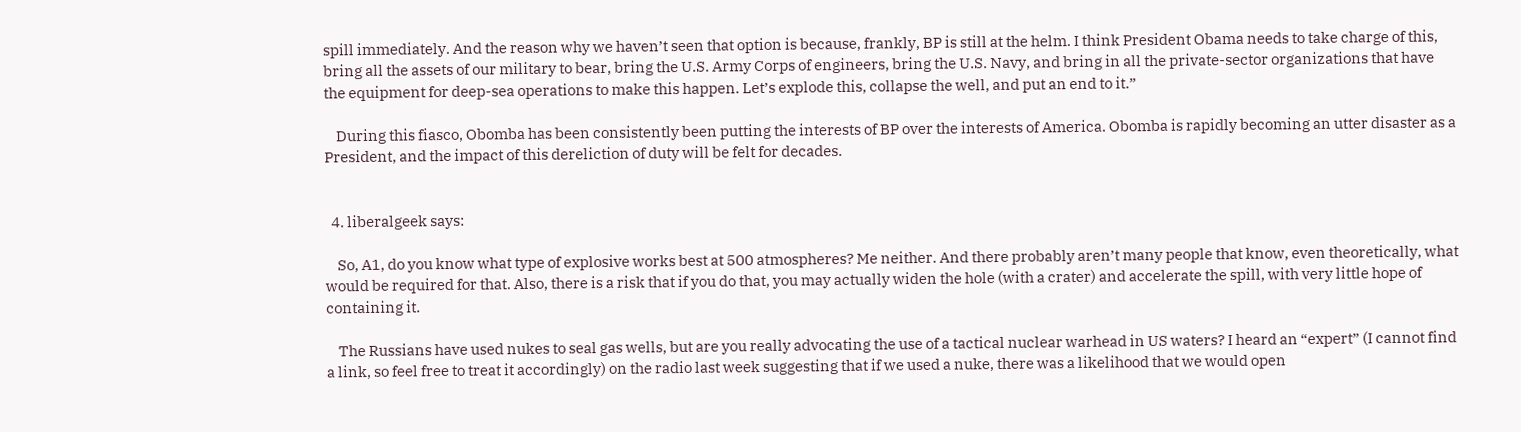spill immediately. And the reason why we haven’t seen that option is because, frankly, BP is still at the helm. I think President Obama needs to take charge of this, bring all the assets of our military to bear, bring the U.S. Army Corps of engineers, bring the U.S. Navy, and bring in all the private-sector organizations that have the equipment for deep-sea operations to make this happen. Let’s explode this, collapse the well, and put an end to it.”

    During this fiasco, Obomba has been consistently been putting the interests of BP over the interests of America. Obomba is rapidly becoming an utter disaster as a President, and the impact of this dereliction of duty will be felt for decades.


  4. liberalgeek says:

    So, A1, do you know what type of explosive works best at 500 atmospheres? Me neither. And there probably aren’t many people that know, even theoretically, what would be required for that. Also, there is a risk that if you do that, you may actually widen the hole (with a crater) and accelerate the spill, with very little hope of containing it.

    The Russians have used nukes to seal gas wells, but are you really advocating the use of a tactical nuclear warhead in US waters? I heard an “expert” (I cannot find a link, so feel free to treat it accordingly) on the radio last week suggesting that if we used a nuke, there was a likelihood that we would open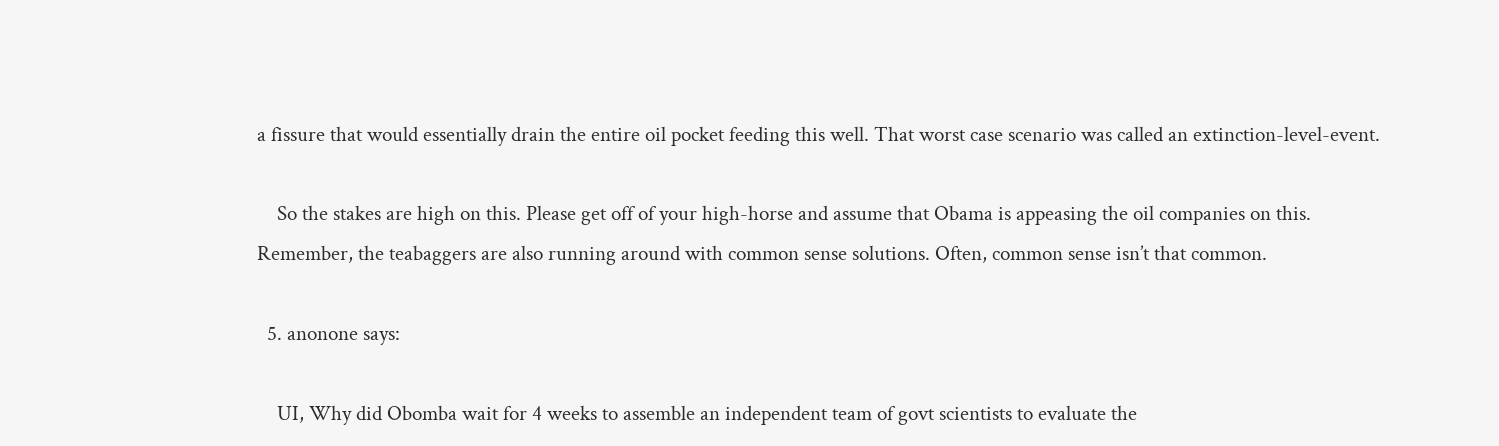a fissure that would essentially drain the entire oil pocket feeding this well. That worst case scenario was called an extinction-level-event.

    So the stakes are high on this. Please get off of your high-horse and assume that Obama is appeasing the oil companies on this. Remember, the teabaggers are also running around with common sense solutions. Often, common sense isn’t that common.

  5. anonone says:

    UI, Why did Obomba wait for 4 weeks to assemble an independent team of govt scientists to evaluate the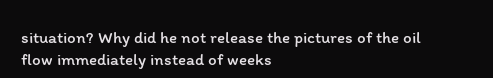situation? Why did he not release the pictures of the oil flow immediately instead of weeks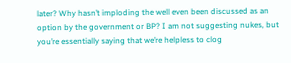later? Why hasn’t imploding the well even been discussed as an option by the government or BP? I am not suggesting nukes, but you’re essentially saying that we’re helpless to clog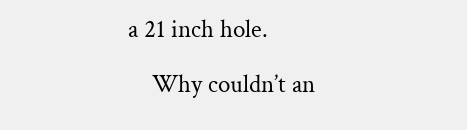a 21 inch hole.

    Why couldn’t an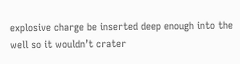explosive charge be inserted deep enough into the well so it wouldn’t crater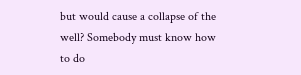but would cause a collapse of the well? Somebody must know how to do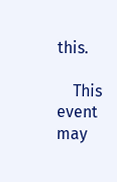this.

    This event may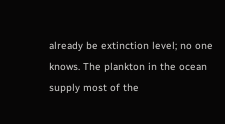already be extinction level; no one knows. The plankton in the ocean supply most of the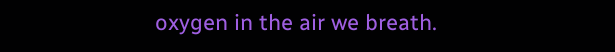oxygen in the air we breath.